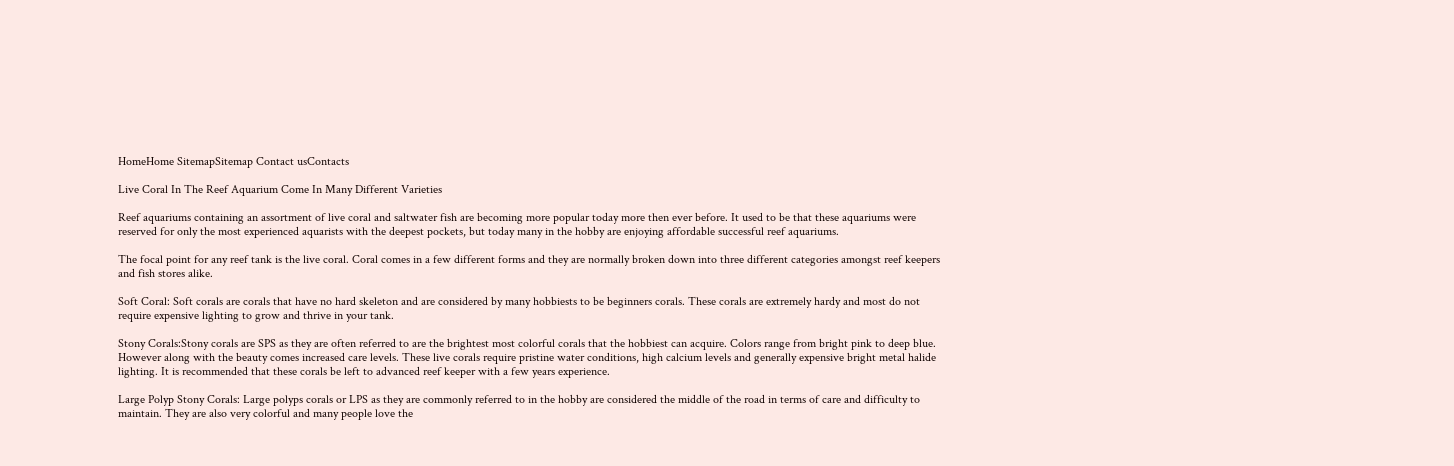HomeHome SitemapSitemap Contact usContacts

Live Coral In The Reef Aquarium Come In Many Different Varieties

Reef aquariums containing an assortment of live coral and saltwater fish are becoming more popular today more then ever before. It used to be that these aquariums were reserved for only the most experienced aquarists with the deepest pockets, but today many in the hobby are enjoying affordable successful reef aquariums.

The focal point for any reef tank is the live coral. Coral comes in a few different forms and they are normally broken down into three different categories amongst reef keepers and fish stores alike.

Soft Coral: Soft corals are corals that have no hard skeleton and are considered by many hobbiests to be beginners corals. These corals are extremely hardy and most do not require expensive lighting to grow and thrive in your tank.

Stony Corals:Stony corals are SPS as they are often referred to are the brightest most colorful corals that the hobbiest can acquire. Colors range from bright pink to deep blue. However along with the beauty comes increased care levels. These live corals require pristine water conditions, high calcium levels and generally expensive bright metal halide lighting. It is recommended that these corals be left to advanced reef keeper with a few years experience.

Large Polyp Stony Corals: Large polyps corals or LPS as they are commonly referred to in the hobby are considered the middle of the road in terms of care and difficulty to maintain. They are also very colorful and many people love the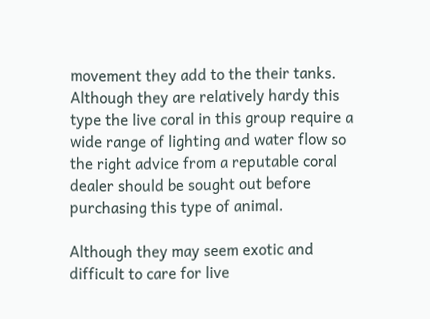movement they add to the their tanks. Although they are relatively hardy this type the live coral in this group require a wide range of lighting and water flow so the right advice from a reputable coral dealer should be sought out before purchasing this type of animal.

Although they may seem exotic and difficult to care for live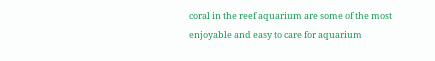coral in the reef aquarium are some of the most enjoyable and easy to care for aquarium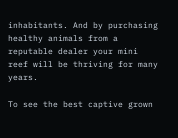inhabitants. And by purchasing healthy animals from a reputable dealer your mini reef will be thriving for many years.

To see the best captive grown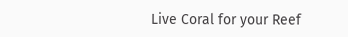Live Coral for your Reef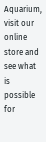Aquarium, visit our online store and see what is possible for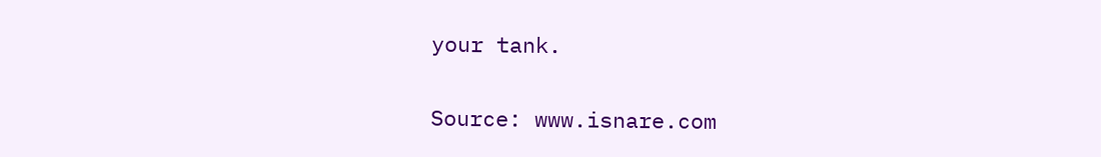your tank.

Source: www.isnare.com